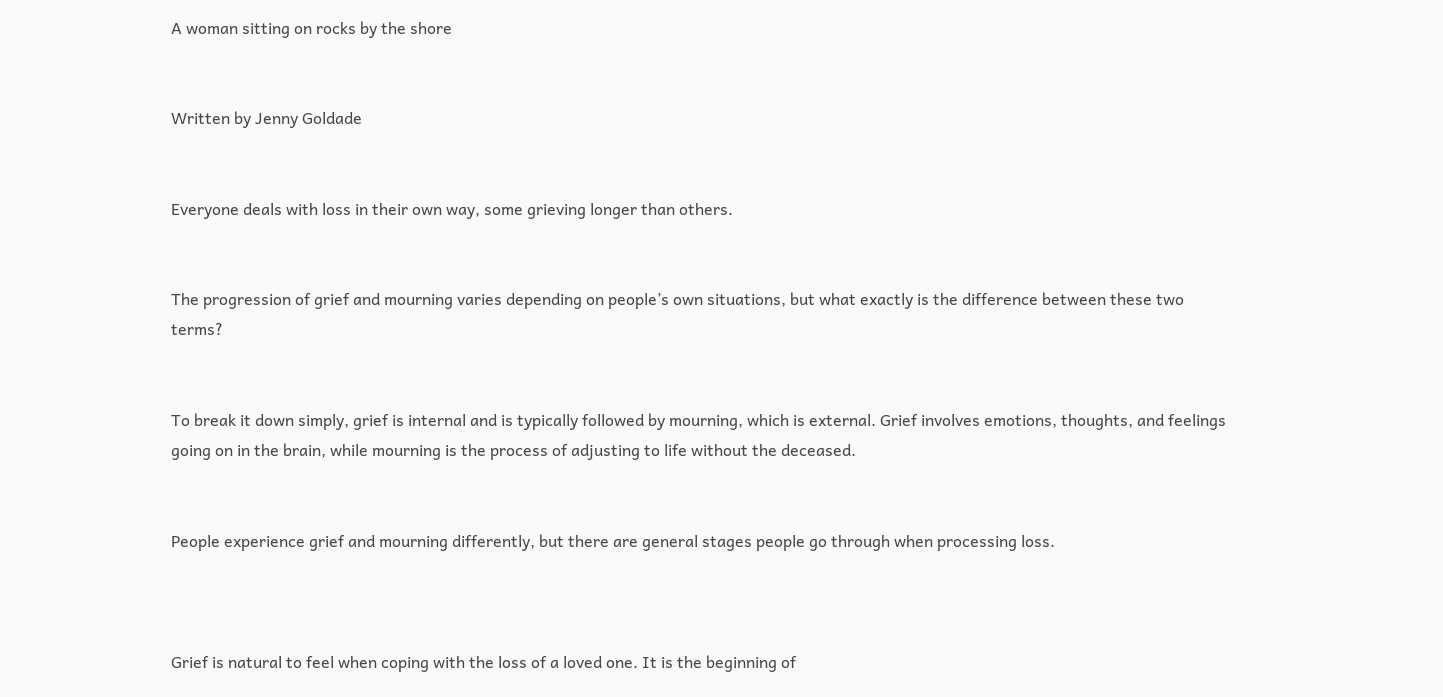A woman sitting on rocks by the shore


Written by Jenny Goldade


Everyone deals with loss in their own way, some grieving longer than others.


The progression of grief and mourning varies depending on people’s own situations, but what exactly is the difference between these two terms?


To break it down simply, grief is internal and is typically followed by mourning, which is external. Grief involves emotions, thoughts, and feelings going on in the brain, while mourning is the process of adjusting to life without the deceased.


People experience grief and mourning differently, but there are general stages people go through when processing loss.



Grief is natural to feel when coping with the loss of a loved one. It is the beginning of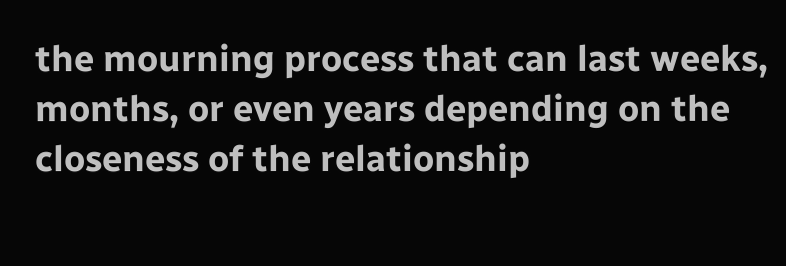the mourning process that can last weeks, months, or even years depending on the closeness of the relationship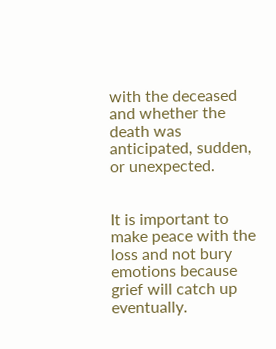with the deceased and whether the death was anticipated, sudden, or unexpected.


It is important to make peace with the loss and not bury emotions because grief will catch up eventually.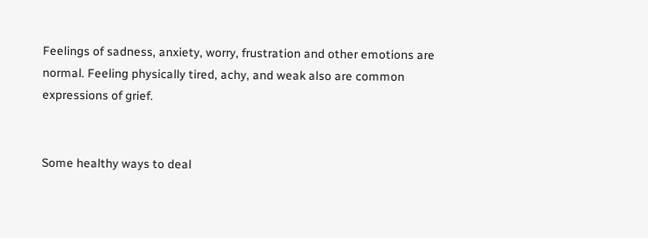Feelings of sadness, anxiety, worry, frustration and other emotions are normal. Feeling physically tired, achy, and weak also are common expressions of grief.


Some healthy ways to deal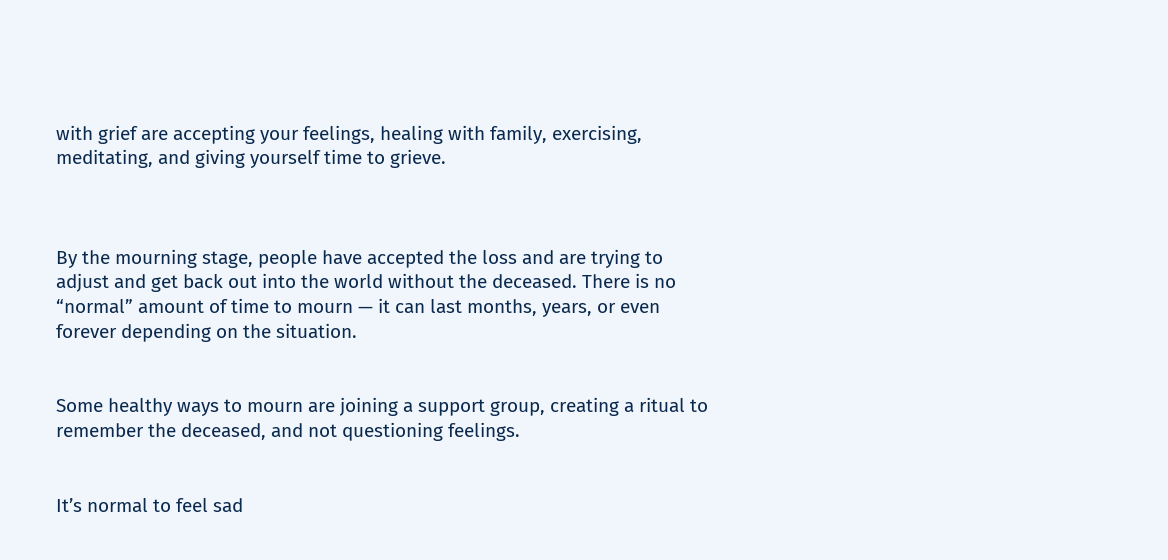with grief are accepting your feelings, healing with family, exercising, meditating, and giving yourself time to grieve.



By the mourning stage, people have accepted the loss and are trying to adjust and get back out into the world without the deceased. There is no “normal” amount of time to mourn — it can last months, years, or even forever depending on the situation.


Some healthy ways to mourn are joining a support group, creating a ritual to remember the deceased, and not questioning feelings.


It’s normal to feel sad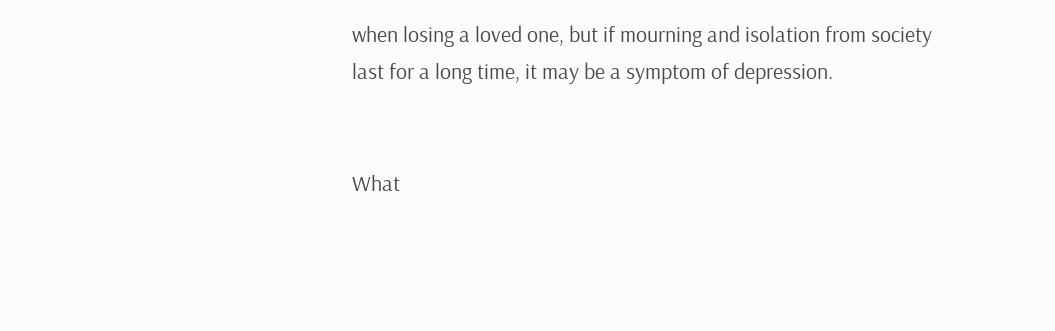when losing a loved one, but if mourning and isolation from society last for a long time, it may be a symptom of depression.


What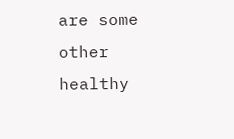are some other healthy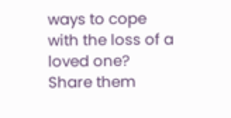ways to cope with the loss of a loved one? Share them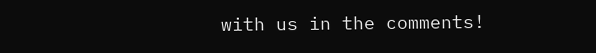with us in the comments!